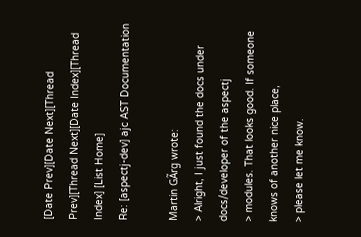[Date Prev][Date Next][Thread Prev][Thread Next][Date Index][Thread Index] [List Home]
Re: [aspectj-dev] ajc AST Documentation

Martin GÃrg wrote:
> Alright, I just found the docs under docs/developer of the aspectj
> modules. That looks good. If someone knows of another nice place,
> please let me know.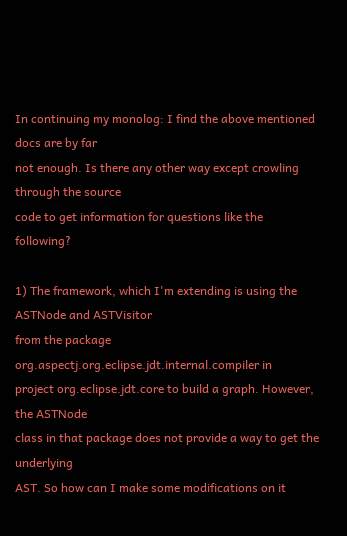In continuing my monolog: I find the above mentioned docs are by far
not enough. Is there any other way except crowling through the source
code to get information for questions like the following?

1) The framework, which I'm extending is using the ASTNode and ASTVisitor
from the package org.aspectj.org.eclipse.jdt.internal.compiler in
project org.eclipse.jdt.core to build a graph. However, the ASTNode
class in that package does not provide a way to get the underlying
AST. So how can I make some modifications on it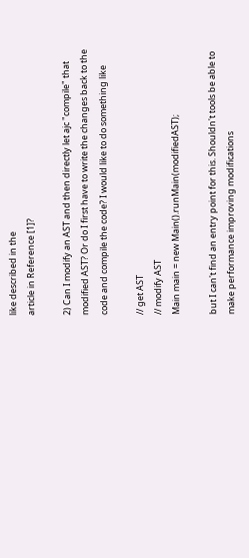like described in the
article in Reference [1]?

2) Can I modify an AST and then directly let ajc "compile" that
modified AST? Or do I first have to write the changes back to the
code and compile the code? I would like to do something like

// get AST
// modify AST
Main main = new Main().runMain(modifiedAST);

but I can't find an entry point for this. Shouldn't tools be able to
make performance improving modifications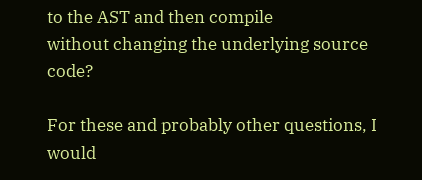to the AST and then compile
without changing the underlying source code?

For these and probably other questions, I would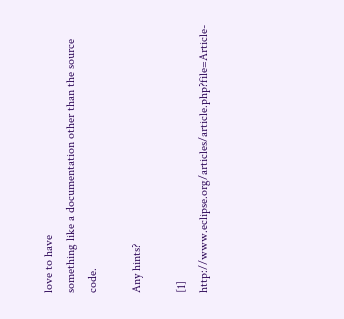love to have
something like a documentation other than the source code.

Any hints?

[1] http://www.eclipse.org/articles/article.php?file=Article-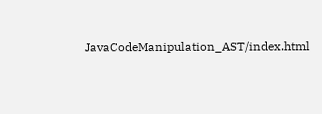JavaCodeManipulation_AST/index.html